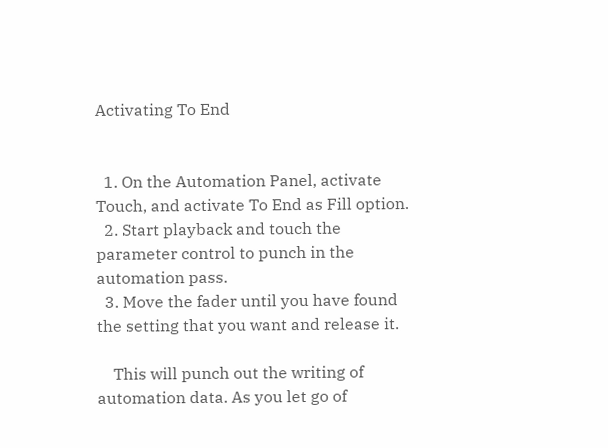Activating To End


  1. On the Automation Panel, activate Touch, and activate To End as Fill option.
  2. Start playback and touch the parameter control to punch in the automation pass.
  3. Move the fader until you have found the setting that you want and release it.

    This will punch out the writing of automation data. As you let go of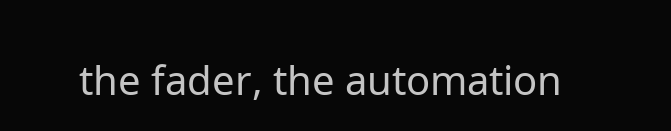the fader, the automation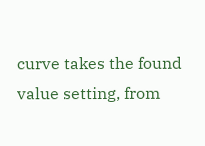curve takes the found value setting, from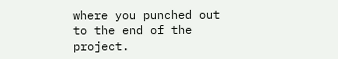where you punched out to the end of the project.